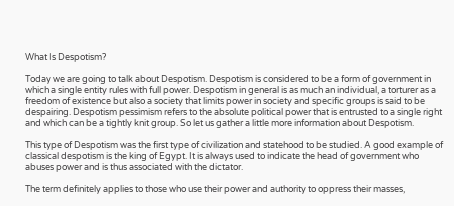What Is Despotism?

Today we are going to talk about Despotism. Despotism is considered to be a form of government in which a single entity rules with full power. Despotism in general is as much an individual, a torturer as a freedom of existence but also a society that limits power in society and specific groups is said to be despairing. Despotism pessimism refers to the absolute political power that is entrusted to a single right and which can be a tightly knit group. So let us gather a little more information about Despotism.

This type of Despotism was the first type of civilization and statehood to be studied. A good example of classical despotism is the king of Egypt. It is always used to indicate the head of government who abuses power and is thus associated with the dictator.

The term definitely applies to those who use their power and authority to oppress their masses,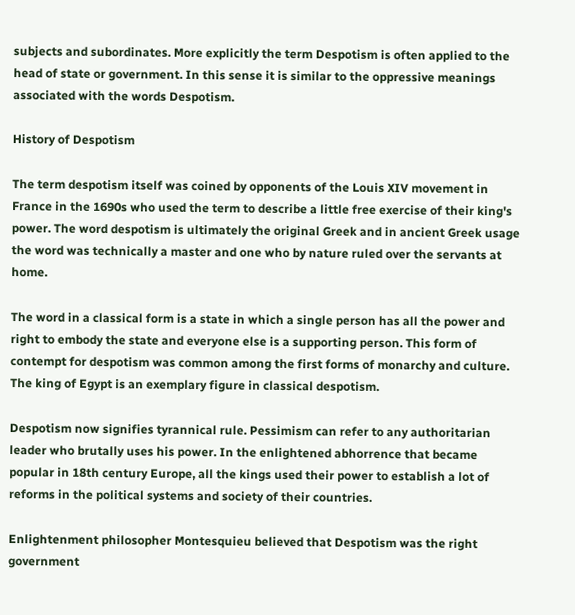subjects and subordinates. More explicitly the term Despotism is often applied to the head of state or government. In this sense it is similar to the oppressive meanings associated with the words Despotism.

History of Despotism

The term despotism itself was coined by opponents of the Louis XIV movement in France in the 1690s who used the term to describe a little free exercise of their king's power. The word despotism is ultimately the original Greek and in ancient Greek usage the word was technically a master and one who by nature ruled over the servants at home.

The word in a classical form is a state in which a single person has all the power and right to embody the state and everyone else is a supporting person. This form of contempt for despotism was common among the first forms of monarchy and culture. The king of Egypt is an exemplary figure in classical despotism.

Despotism now signifies tyrannical rule. Pessimism can refer to any authoritarian leader who brutally uses his power. In the enlightened abhorrence that became popular in 18th century Europe, all the kings used their power to establish a lot of reforms in the political systems and society of their countries.

Enlightenment philosopher Montesquieu believed that Despotism was the right government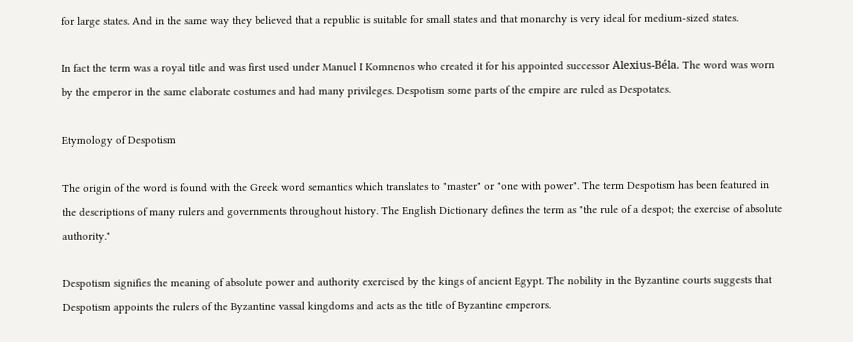for large states. And in the same way they believed that a republic is suitable for small states and that monarchy is very ideal for medium-sized states.

In fact the term was a royal title and was first used under Manuel I Komnenos who created it for his appointed successor Alexius-Béla. The word was worn by the emperor in the same elaborate costumes and had many privileges. Despotism some parts of the empire are ruled as Despotates.

Etymology of Despotism

The origin of the word is found with the Greek word semantics which translates to "master" or "one with power". The term Despotism has been featured in the descriptions of many rulers and governments throughout history. The English Dictionary defines the term as "the rule of a despot; the exercise of absolute authority."

Despotism signifies the meaning of absolute power and authority exercised by the kings of ancient Egypt. The nobility in the Byzantine courts suggests that Despotism appoints the rulers of the Byzantine vassal kingdoms and acts as the title of Byzantine emperors.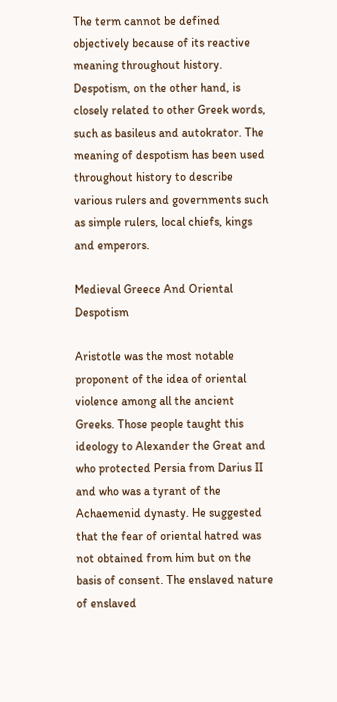The term cannot be defined objectively because of its reactive meaning throughout history. Despotism, on the other hand, is closely related to other Greek words, such as basileus and autokrator. The meaning of despotism has been used throughout history to describe various rulers and governments such as simple rulers, local chiefs, kings and emperors.

Medieval Greece And Oriental Despotism

Aristotle was the most notable proponent of the idea of oriental violence among all the ancient Greeks. Those people taught this ideology to Alexander the Great and who protected Persia from Darius II and who was a tyrant of the Achaemenid dynasty. He suggested that the fear of oriental hatred was not obtained from him but on the basis of consent. The enslaved nature of enslaved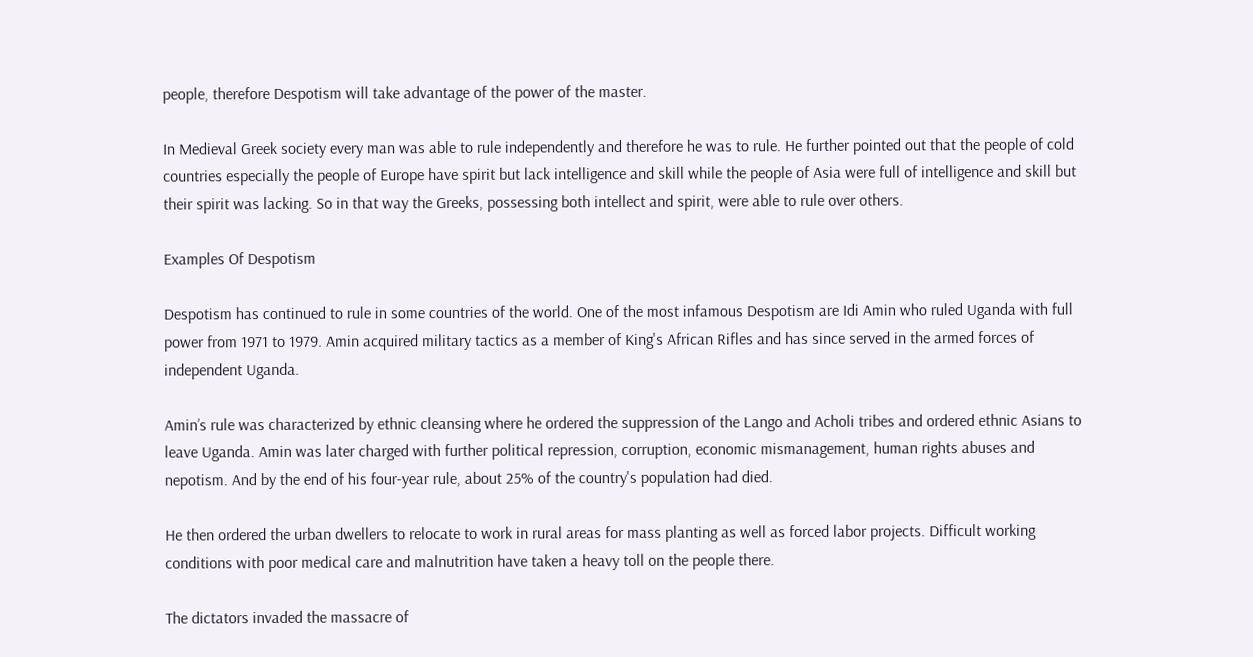people, therefore Despotism will take advantage of the power of the master.

In Medieval Greek society every man was able to rule independently and therefore he was to rule. He further pointed out that the people of cold countries especially the people of Europe have spirit but lack intelligence and skill while the people of Asia were full of intelligence and skill but their spirit was lacking. So in that way the Greeks, possessing both intellect and spirit, were able to rule over others.

Examples Of Despotism

Despotism has continued to rule in some countries of the world. One of the most infamous Despotism are Idi Amin who ruled Uganda with full power from 1971 to 1979. Amin acquired military tactics as a member of King's African Rifles and has since served in the armed forces of independent Uganda.

Amin’s rule was characterized by ethnic cleansing where he ordered the suppression of the Lango and Acholi tribes and ordered ethnic Asians to leave Uganda. Amin was later charged with further political repression, corruption, economic mismanagement, human rights abuses and nepotism. And by the end of his four-year rule, about 25% of the country's population had died.

He then ordered the urban dwellers to relocate to work in rural areas for mass planting as well as forced labor projects. Difficult working conditions with poor medical care and malnutrition have taken a heavy toll on the people there.

The dictators invaded the massacre of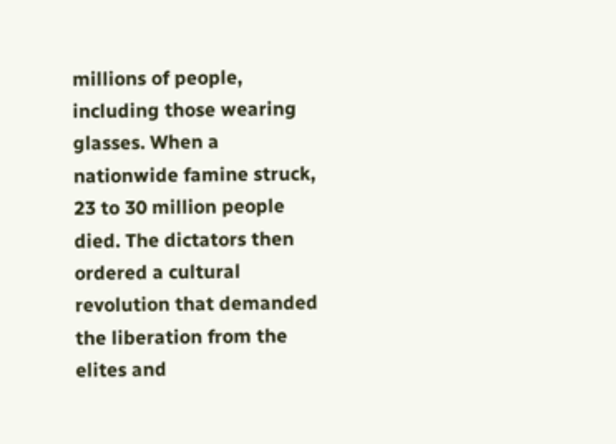millions of people, including those wearing glasses. When a nationwide famine struck, 23 to 30 million people died. The dictators then ordered a cultural revolution that demanded the liberation from the elites and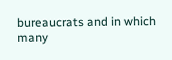bureaucrats and in which many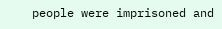people were imprisoned and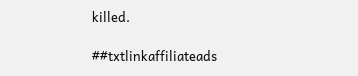killed.

##txtlinkaffiliateads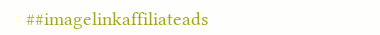##imagelinkaffiliateads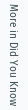More in Did You Know